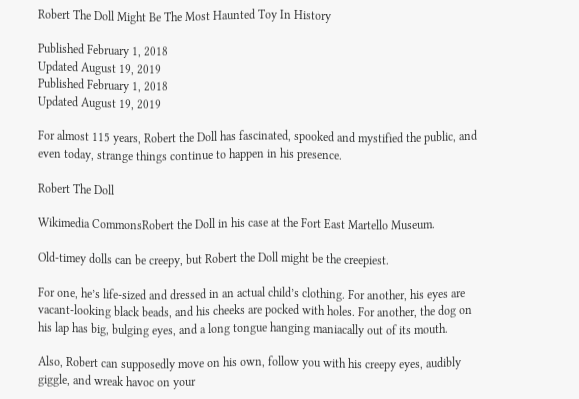Robert The Doll Might Be The Most Haunted Toy In History

Published February 1, 2018
Updated August 19, 2019
Published February 1, 2018
Updated August 19, 2019

For almost 115 years, Robert the Doll has fascinated, spooked and mystified the public, and even today, strange things continue to happen in his presence.

Robert The Doll

Wikimedia CommonsRobert the Doll in his case at the Fort East Martello Museum.

Old-timey dolls can be creepy, but Robert the Doll might be the creepiest.

For one, he’s life-sized and dressed in an actual child’s clothing. For another, his eyes are vacant-looking black beads, and his cheeks are pocked with holes. For another, the dog on his lap has big, bulging eyes, and a long tongue hanging maniacally out of its mouth.

Also, Robert can supposedly move on his own, follow you with his creepy eyes, audibly giggle, and wreak havoc on your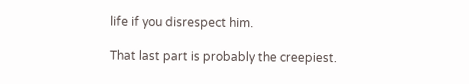life if you disrespect him.

That last part is probably the creepiest.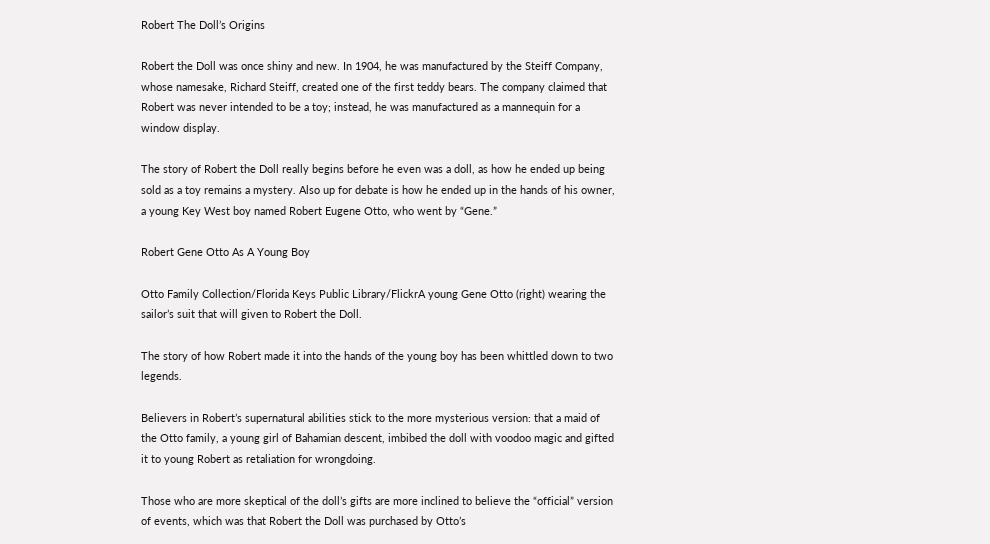Robert The Doll’s Origins

Robert the Doll was once shiny and new. In 1904, he was manufactured by the Steiff Company, whose namesake, Richard Steiff, created one of the first teddy bears. The company claimed that Robert was never intended to be a toy; instead, he was manufactured as a mannequin for a window display.

The story of Robert the Doll really begins before he even was a doll, as how he ended up being sold as a toy remains a mystery. Also up for debate is how he ended up in the hands of his owner, a young Key West boy named Robert Eugene Otto, who went by “Gene.”

Robert Gene Otto As A Young Boy

Otto Family Collection/Florida Keys Public Library/FlickrA young Gene Otto (right) wearing the sailor’s suit that will given to Robert the Doll.

The story of how Robert made it into the hands of the young boy has been whittled down to two legends.

Believers in Robert’s supernatural abilities stick to the more mysterious version: that a maid of the Otto family, a young girl of Bahamian descent, imbibed the doll with voodoo magic and gifted it to young Robert as retaliation for wrongdoing.

Those who are more skeptical of the doll’s gifts are more inclined to believe the “official” version of events, which was that Robert the Doll was purchased by Otto’s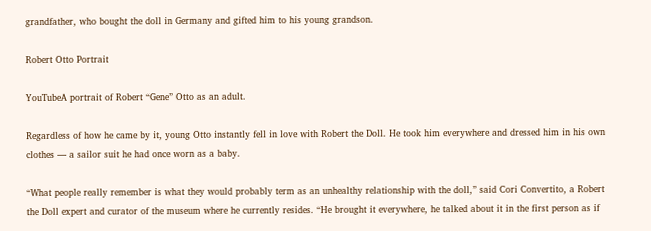grandfather, who bought the doll in Germany and gifted him to his young grandson.

Robert Otto Portrait

YouTubeA portrait of Robert “Gene” Otto as an adult.

Regardless of how he came by it, young Otto instantly fell in love with Robert the Doll. He took him everywhere and dressed him in his own clothes — a sailor suit he had once worn as a baby.

“What people really remember is what they would probably term as an unhealthy relationship with the doll,” said Cori Convertito, a Robert the Doll expert and curator of the museum where he currently resides. “He brought it everywhere, he talked about it in the first person as if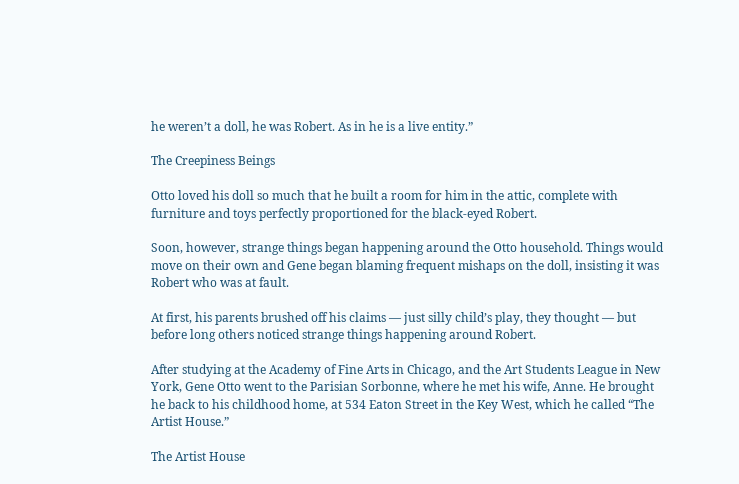he weren’t a doll, he was Robert. As in he is a live entity.”

The Creepiness Beings

Otto loved his doll so much that he built a room for him in the attic, complete with furniture and toys perfectly proportioned for the black-eyed Robert.

Soon, however, strange things began happening around the Otto household. Things would move on their own and Gene began blaming frequent mishaps on the doll, insisting it was Robert who was at fault.

At first, his parents brushed off his claims — just silly child’s play, they thought — but before long others noticed strange things happening around Robert.

After studying at the Academy of Fine Arts in Chicago, and the Art Students League in New York, Gene Otto went to the Parisian Sorbonne, where he met his wife, Anne. He brought he back to his childhood home, at 534 Eaton Street in the Key West, which he called “The Artist House.”

The Artist House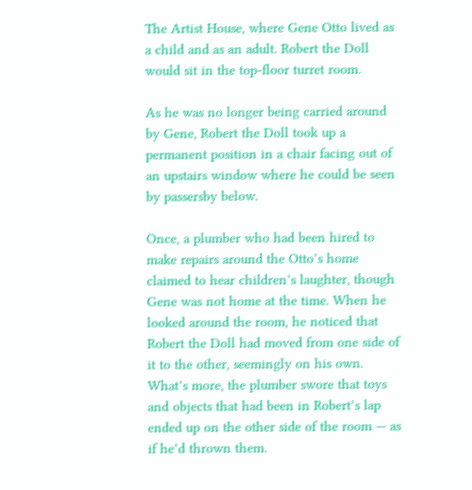The Artist House, where Gene Otto lived as a child and as an adult. Robert the Doll would sit in the top-floor turret room.

As he was no longer being carried around by Gene, Robert the Doll took up a permanent position in a chair facing out of an upstairs window where he could be seen by passersby below.

Once, a plumber who had been hired to make repairs around the Otto’s home claimed to hear children’s laughter, though Gene was not home at the time. When he looked around the room, he noticed that Robert the Doll had moved from one side of it to the other, seemingly on his own. What’s more, the plumber swore that toys and objects that had been in Robert’s lap ended up on the other side of the room — as if he’d thrown them.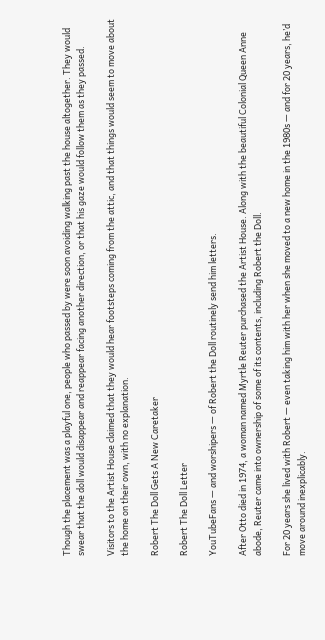Though the placement was a playful one, people who passed by were soon avoiding walking past the house altogether. They would swear that the doll would disappear and reappear facing another direction, or that his gaze would follow them as they passed.

Visitors to the Artist House claimed that they would hear footsteps coming from the attic, and that things would seem to move about the home on their own, with no explanation.

Robert The Doll Gets A New Caretaker

Robert The Doll Letter

YouTubeFans — and worshipers — of Robert the Doll routinely send him letters.

After Otto died in 1974, a woman named Myrtle Reuter purchased the Artist House. Along with the beautiful Colonial Queen Anne abode, Reuter came into ownership of some of its contents, including Robert the Doll.

For 20 years she lived with Robert — even taking him with her when she moved to a new home in the 1980s — and for 20 years, he’d move around inexplicably.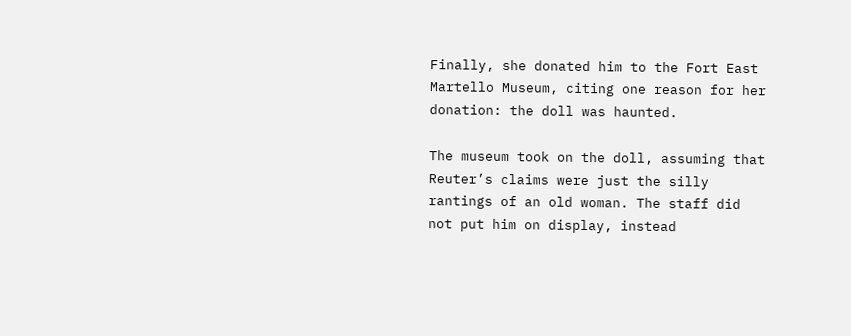Finally, she donated him to the Fort East Martello Museum, citing one reason for her donation: the doll was haunted.

The museum took on the doll, assuming that Reuter’s claims were just the silly rantings of an old woman. The staff did not put him on display, instead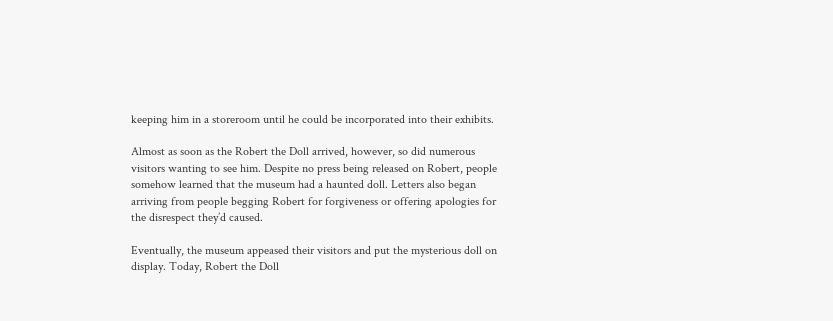keeping him in a storeroom until he could be incorporated into their exhibits.

Almost as soon as the Robert the Doll arrived, however, so did numerous visitors wanting to see him. Despite no press being released on Robert, people somehow learned that the museum had a haunted doll. Letters also began arriving from people begging Robert for forgiveness or offering apologies for the disrespect they’d caused.

Eventually, the museum appeased their visitors and put the mysterious doll on display. Today, Robert the Doll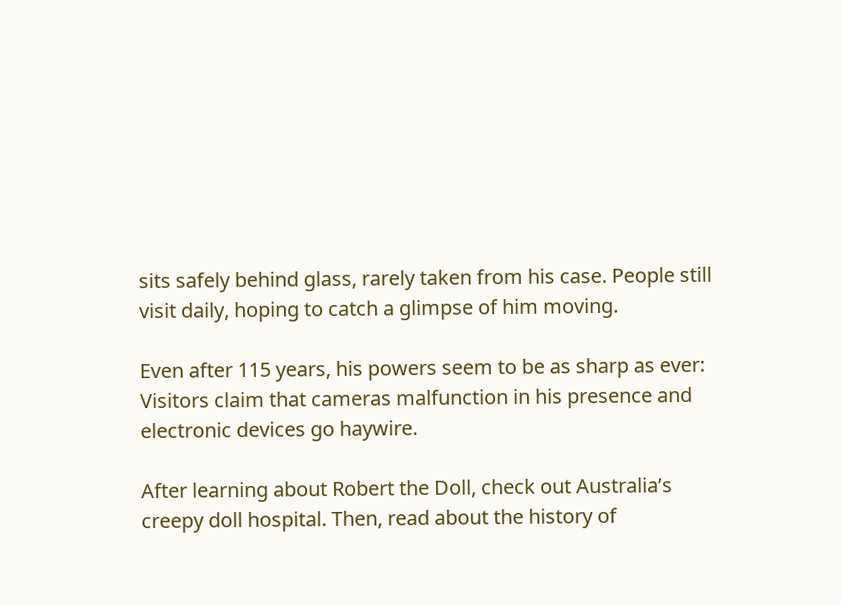sits safely behind glass, rarely taken from his case. People still visit daily, hoping to catch a glimpse of him moving.

Even after 115 years, his powers seem to be as sharp as ever: Visitors claim that cameras malfunction in his presence and electronic devices go haywire.

After learning about Robert the Doll, check out Australia’s creepy doll hospital. Then, read about the history of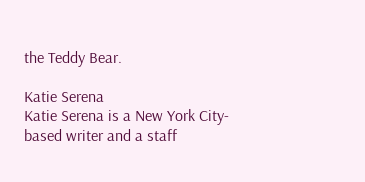the Teddy Bear.

Katie Serena
Katie Serena is a New York City-based writer and a staff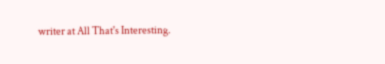writer at All That's Interesting.